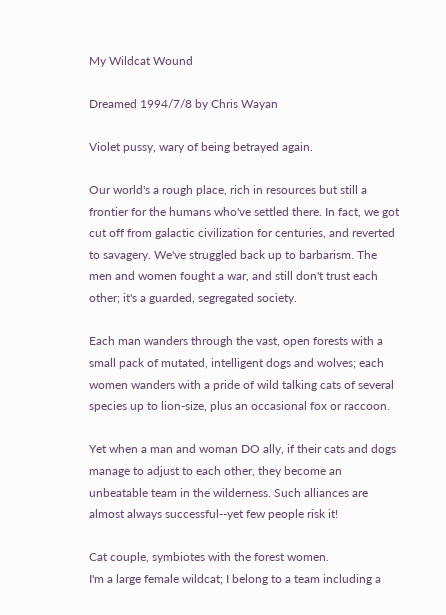My Wildcat Wound

Dreamed 1994/7/8 by Chris Wayan

Violet pussy, wary of being betrayed again.

Our world's a rough place, rich in resources but still a frontier for the humans who've settled there. In fact, we got cut off from galactic civilization for centuries, and reverted to savagery. We've struggled back up to barbarism. The men and women fought a war, and still don't trust each other; it's a guarded, segregated society.

Each man wanders through the vast, open forests with a small pack of mutated, intelligent dogs and wolves; each women wanders with a pride of wild talking cats of several species up to lion-size, plus an occasional fox or raccoon.

Yet when a man and woman DO ally, if their cats and dogs manage to adjust to each other, they become an unbeatable team in the wilderness. Such alliances are almost always successful--yet few people risk it!

Cat couple, symbiotes with the forest women.
I'm a large female wildcat; I belong to a team including a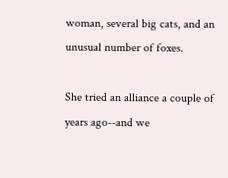woman, several big cats, and an unusual number of foxes.

She tried an alliance a couple of years ago--and we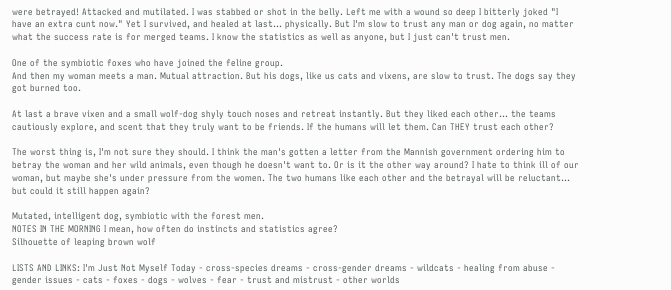were betrayed! Attacked and mutilated. I was stabbed or shot in the belly. Left me with a wound so deep I bitterly joked "I have an extra cunt now." Yet I survived, and healed at last... physically. But I'm slow to trust any man or dog again, no matter what the success rate is for merged teams. I know the statistics as well as anyone, but I just can't trust men.

One of the symbiotic foxes who have joined the feline group.
And then my woman meets a man. Mutual attraction. But his dogs, like us cats and vixens, are slow to trust. The dogs say they got burned too.

At last a brave vixen and a small wolf-dog shyly touch noses and retreat instantly. But they liked each other... the teams cautiously explore, and scent that they truly want to be friends. If the humans will let them. Can THEY trust each other?

The worst thing is, I'm not sure they should. I think the man's gotten a letter from the Mannish government ordering him to betray the woman and her wild animals, even though he doesn't want to. Or is it the other way around? I hate to think ill of our woman, but maybe she's under pressure from the women. The two humans like each other and the betrayal will be reluctant... but could it still happen again?

Mutated, intelligent dog, symbiotic with the forest men.
NOTES IN THE MORNING I mean, how often do instincts and statistics agree?
Silhouette of leaping brown wolf

LISTS AND LINKS: I'm Just Not Myself Today - cross-species dreams - cross-gender dreams - wildcats - healing from abuse - gender issues - cats - foxes - dogs - wolves - fear - trust and mistrust - other worlds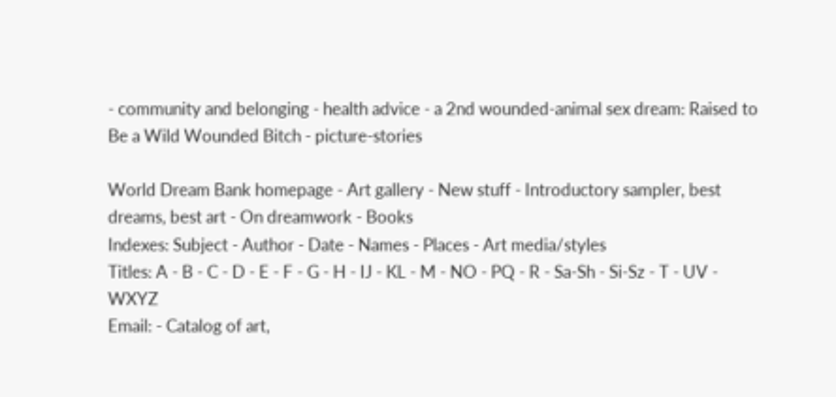- community and belonging - health advice - a 2nd wounded-animal sex dream: Raised to Be a Wild Wounded Bitch - picture-stories

World Dream Bank homepage - Art gallery - New stuff - Introductory sampler, best dreams, best art - On dreamwork - Books
Indexes: Subject - Author - Date - Names - Places - Art media/styles
Titles: A - B - C - D - E - F - G - H - IJ - KL - M - NO - PQ - R - Sa-Sh - Si-Sz - T - UV - WXYZ
Email: - Catalog of art,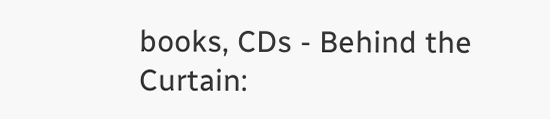books, CDs - Behind the Curtain: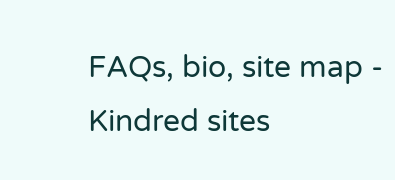FAQs, bio, site map - Kindred sites